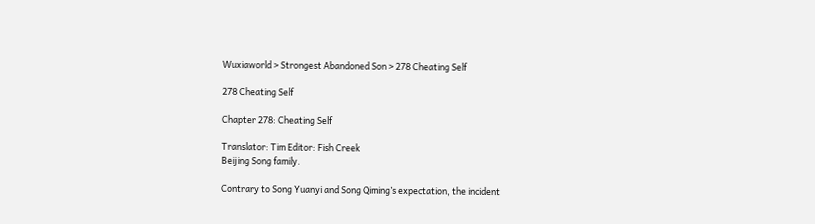Wuxiaworld > Strongest Abandoned Son > 278 Cheating Self

278 Cheating Self

Chapter 278: Cheating Self

Translator: Tim Editor: Fish Creek
Beijing Song family.

Contrary to Song Yuanyi and Song Qiming’s expectation, the incident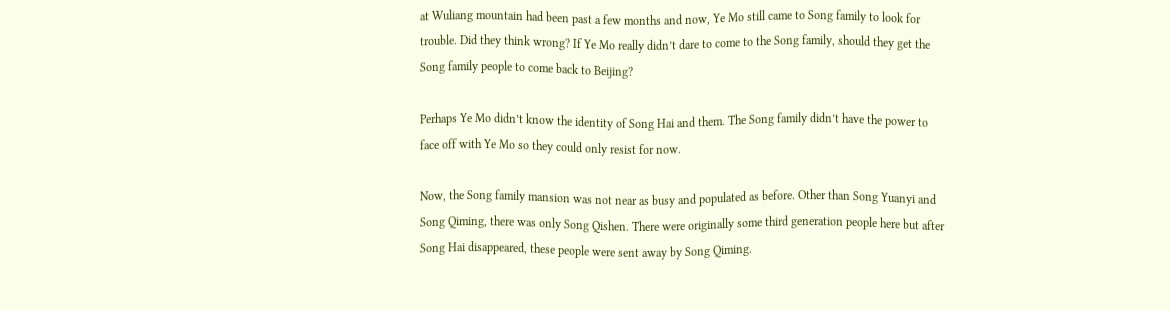at Wuliang mountain had been past a few months and now, Ye Mo still came to Song family to look for trouble. Did they think wrong? If Ye Mo really didn’t dare to come to the Song family, should they get the Song family people to come back to Beijing?

Perhaps Ye Mo didn’t know the identity of Song Hai and them. The Song family didn’t have the power to face off with Ye Mo so they could only resist for now.

Now, the Song family mansion was not near as busy and populated as before. Other than Song Yuanyi and Song Qiming, there was only Song Qishen. There were originally some third generation people here but after Song Hai disappeared, these people were sent away by Song Qiming.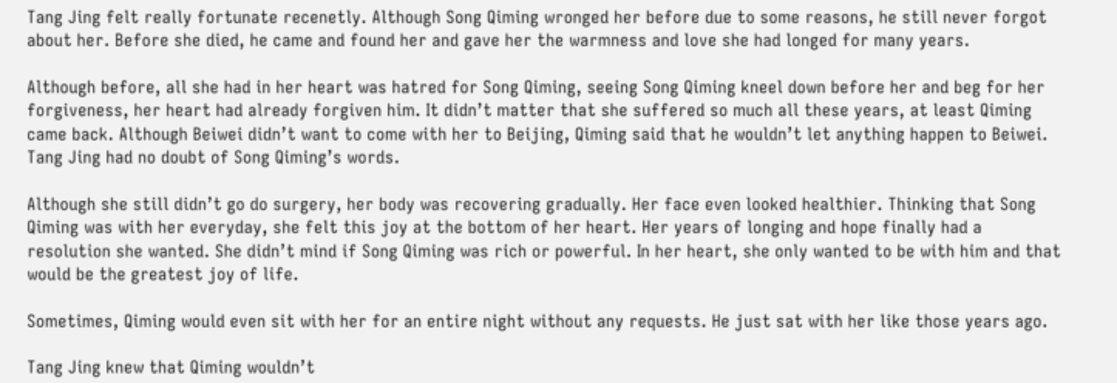Tang Jing felt really fortunate recenetly. Although Song Qiming wronged her before due to some reasons, he still never forgot about her. Before she died, he came and found her and gave her the warmness and love she had longed for many years.

Although before, all she had in her heart was hatred for Song Qiming, seeing Song Qiming kneel down before her and beg for her forgiveness, her heart had already forgiven him. It didn’t matter that she suffered so much all these years, at least Qiming came back. Although Beiwei didn’t want to come with her to Beijing, Qiming said that he wouldn’t let anything happen to Beiwei. Tang Jing had no doubt of Song Qiming’s words.

Although she still didn’t go do surgery, her body was recovering gradually. Her face even looked healthier. Thinking that Song Qiming was with her everyday, she felt this joy at the bottom of her heart. Her years of longing and hope finally had a resolution she wanted. She didn’t mind if Song Qiming was rich or powerful. In her heart, she only wanted to be with him and that would be the greatest joy of life.

Sometimes, Qiming would even sit with her for an entire night without any requests. He just sat with her like those years ago.

Tang Jing knew that Qiming wouldn’t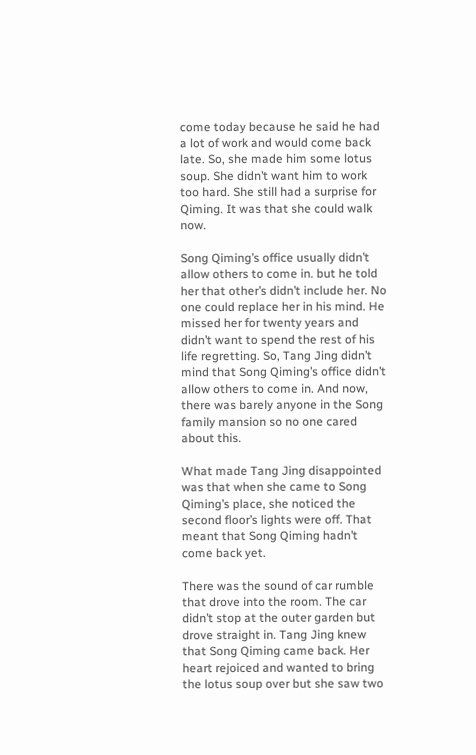come today because he said he had a lot of work and would come back late. So, she made him some lotus soup. She didn’t want him to work too hard. She still had a surprise for Qiming. It was that she could walk now.

Song Qiming’s office usually didn’t allow others to come in. but he told her that other’s didn’t include her. No one could replace her in his mind. He missed her for twenty years and didn’t want to spend the rest of his life regretting. So, Tang Jing didn’t mind that Song Qiming’s office didn’t allow others to come in. And now, there was barely anyone in the Song family mansion so no one cared about this.

What made Tang Jing disappointed was that when she came to Song Qiming’s place, she noticed the second floor’s lights were off. That meant that Song Qiming hadn’t come back yet.

There was the sound of car rumble that drove into the room. The car didn’t stop at the outer garden but drove straight in. Tang Jing knew that Song Qiming came back. Her heart rejoiced and wanted to bring the lotus soup over but she saw two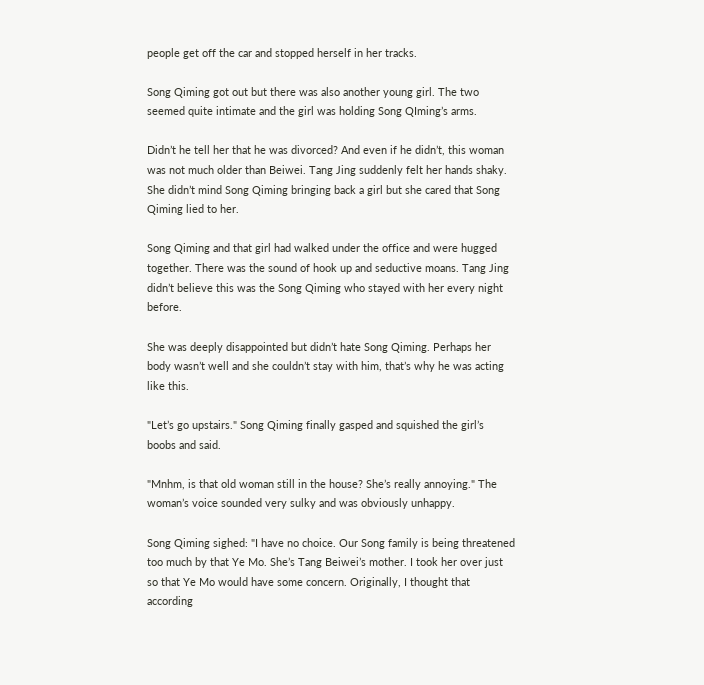people get off the car and stopped herself in her tracks.

Song Qiming got out but there was also another young girl. The two seemed quite intimate and the girl was holding Song QIming’s arms.

Didn’t he tell her that he was divorced? And even if he didn’t, this woman was not much older than Beiwei. Tang Jing suddenly felt her hands shaky. She didn’t mind Song Qiming bringing back a girl but she cared that Song Qiming lied to her.

Song Qiming and that girl had walked under the office and were hugged together. There was the sound of hook up and seductive moans. Tang Jing didn’t believe this was the Song Qiming who stayed with her every night before.

She was deeply disappointed but didn’t hate Song Qiming. Perhaps her body wasn’t well and she couldn’t stay with him, that’s why he was acting like this.

"Let’s go upstairs." Song Qiming finally gasped and squished the girl’s boobs and said.

"Mnhm, is that old woman still in the house? She’s really annoying." The woman’s voice sounded very sulky and was obviously unhappy.

Song Qiming sighed: "I have no choice. Our Song family is being threatened too much by that Ye Mo. She’s Tang Beiwei’s mother. I took her over just so that Ye Mo would have some concern. Originally, I thought that according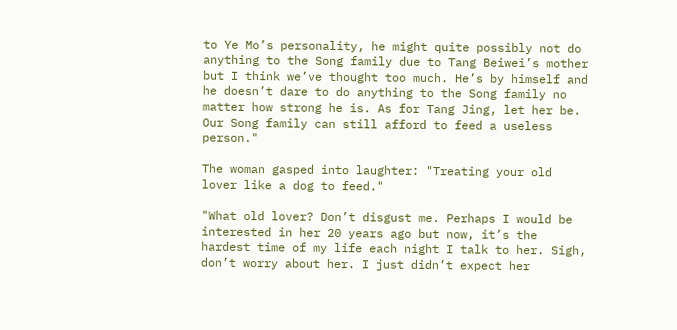to Ye Mo’s personality, he might quite possibly not do anything to the Song family due to Tang Beiwei’s mother but I think we’ve thought too much. He’s by himself and he doesn’t dare to do anything to the Song family no matter how strong he is. As for Tang Jing, let her be. Our Song family can still afford to feed a useless person."

The woman gasped into laughter: "Treating your old lover like a dog to feed."

"What old lover? Don’t disgust me. Perhaps I would be interested in her 20 years ago but now, it’s the hardest time of my life each night I talk to her. Sigh, don’t worry about her. I just didn’t expect her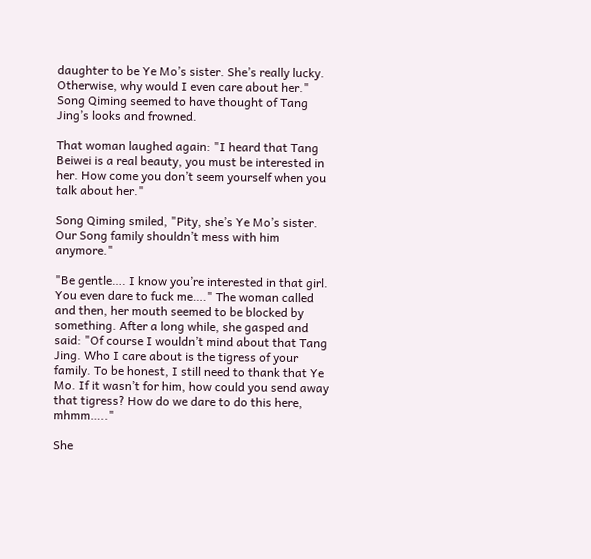daughter to be Ye Mo’s sister. She’s really lucky. Otherwise, why would I even care about her." Song Qiming seemed to have thought of Tang Jing’s looks and frowned.

That woman laughed again: "I heard that Tang Beiwei is a real beauty, you must be interested in her. How come you don’t seem yourself when you talk about her."

Song Qiming smiled, "Pity, she’s Ye Mo’s sister. Our Song family shouldn’t mess with him anymore."

"Be gentle…. I know you’re interested in that girl. You even dare to fuck me…." The woman called and then, her mouth seemed to be blocked by something. After a long while, she gasped and said: "Of course I wouldn’t mind about that Tang Jing. Who I care about is the tigress of your family. To be honest, I still need to thank that Ye Mo. If it wasn’t for him, how could you send away that tigress? How do we dare to do this here, mhmm….."

She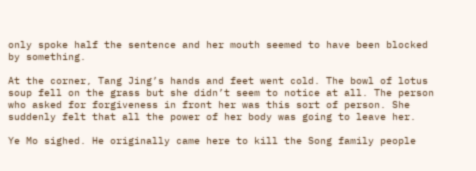only spoke half the sentence and her mouth seemed to have been blocked by something.

At the corner, Tang Jing’s hands and feet went cold. The bowl of lotus soup fell on the grass but she didn’t seem to notice at all. The person who asked for forgiveness in front her was this sort of person. She suddenly felt that all the power of her body was going to leave her.

Ye Mo sighed. He originally came here to kill the Song family people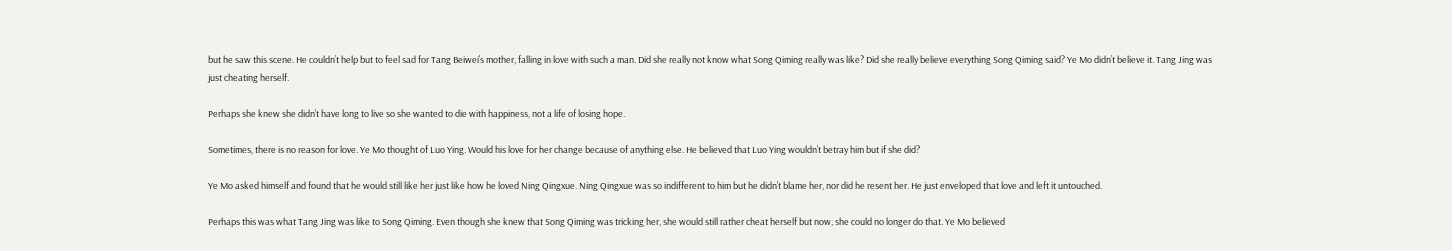but he saw this scene. He couldn’t help but to feel sad for Tang Beiwei’s mother, falling in love with such a man. Did she really not know what Song Qiming really was like? Did she really believe everything Song Qiming said? Ye Mo didn’t believe it. Tang Jing was just cheating herself.

Perhaps she knew she didn’t have long to live so she wanted to die with happiness, not a life of losing hope.

Sometimes, there is no reason for love. Ye Mo thought of Luo Ying. Would his love for her change because of anything else. He believed that Luo Ying wouldn’t betray him but if she did?

Ye Mo asked himself and found that he would still like her just like how he loved Ning Qingxue. Ning Qingxue was so indifferent to him but he didn’t blame her, nor did he resent her. He just enveloped that love and left it untouched.

Perhaps this was what Tang Jing was like to Song Qiming. Even though she knew that Song Qiming was tricking her, she would still rather cheat herself but now, she could no longer do that. Ye Mo believed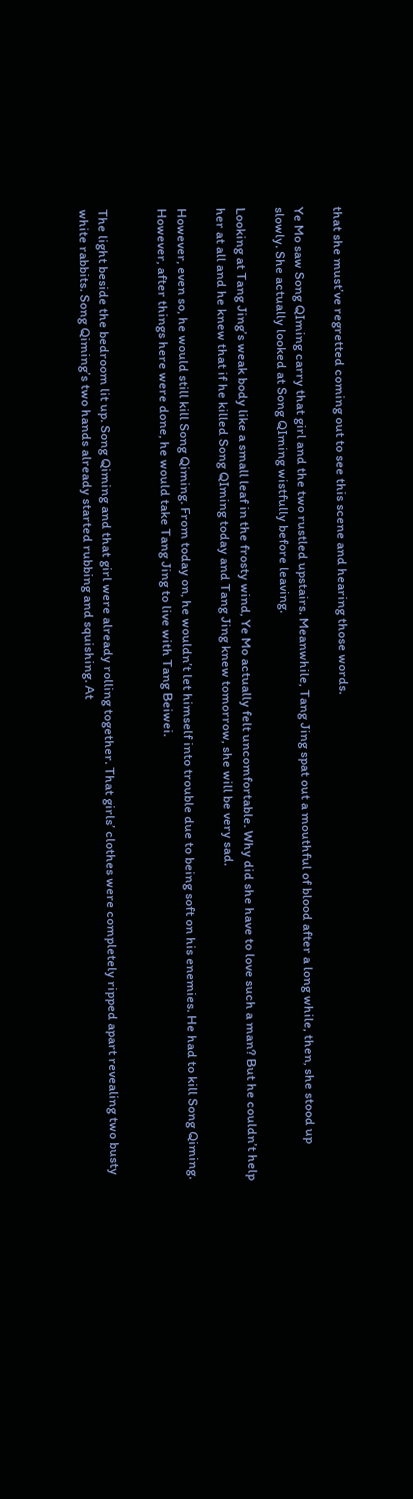that she must’ve regretted coming out to see this scene and hearing those words.

Ye Mo saw Song QIming carry that girl and the two rustled upstairs. Meanwhile, Tang Jing spat out a mouthful of blood after a long while, then, she stood up slowly. She actually looked at Song QIming wistfully before leaving.

Looking at Tang Jing’s weak body like a small leaf in the frosty wind, Ye Mo actually felt uncomfortable. Why did she have to love such a man? But he couldn’t help her at all and he knew that if he killed Song QIming today and Tang Jing knew tomorrow, she will be very sad.

However, even so, he would still kill Song Qiming. From today on, he wouldn’t let himself into trouble due to being soft on his enemies. He had to kill Song Qiming. However, after things here were done, he would take Tang Jing to live with Tang Beiwei.


The light beside the bedroom lit up. Song Qiming and that girl were already rolling together. That girls’ clothes were completely ripped apart revealing two busty white rabbits. Song Qiming’s two hands already started rubbing and squishing. At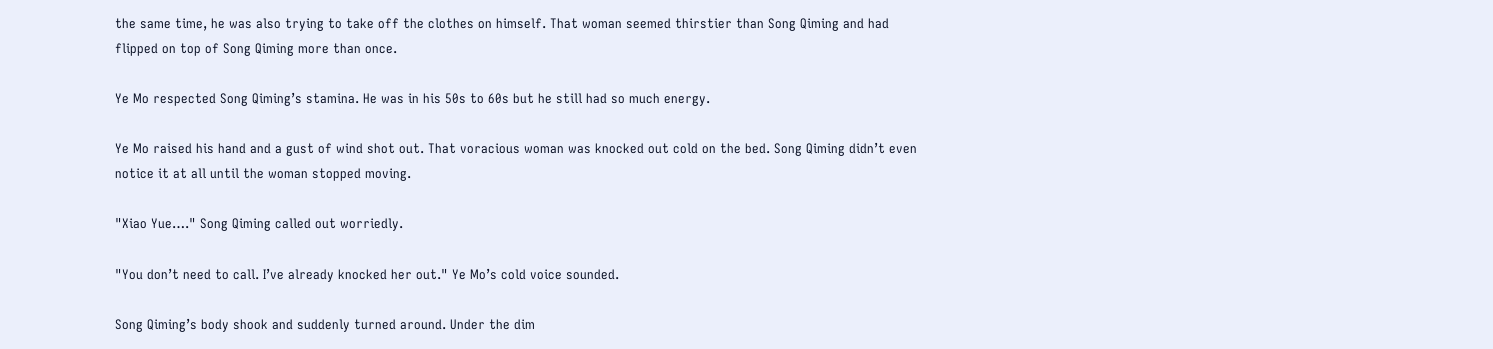the same time, he was also trying to take off the clothes on himself. That woman seemed thirstier than Song Qiming and had flipped on top of Song Qiming more than once.

Ye Mo respected Song Qiming’s stamina. He was in his 50s to 60s but he still had so much energy.

Ye Mo raised his hand and a gust of wind shot out. That voracious woman was knocked out cold on the bed. Song Qiming didn’t even notice it at all until the woman stopped moving.

"Xiao Yue…." Song Qiming called out worriedly.

"You don’t need to call. I’ve already knocked her out." Ye Mo’s cold voice sounded.

Song Qiming’s body shook and suddenly turned around. Under the dim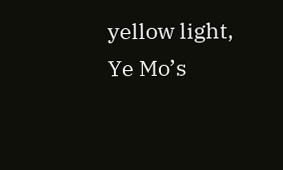yellow light, Ye Mo’s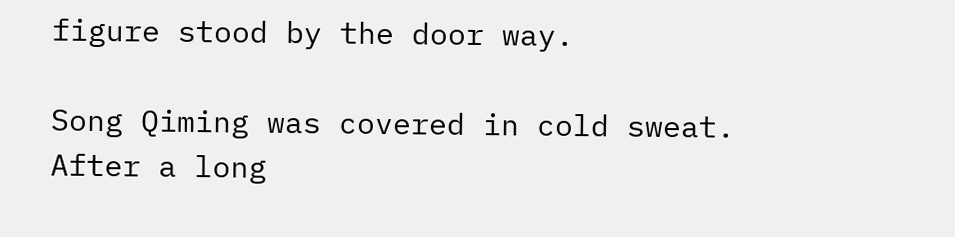figure stood by the door way.

Song Qiming was covered in cold sweat. After a long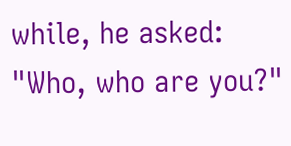while, he asked: "Who, who are you?"